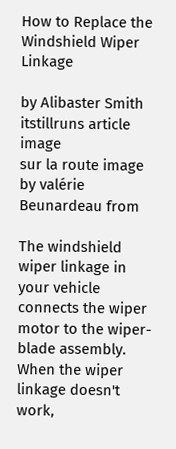How to Replace the Windshield Wiper Linkage

by Alibaster Smith
itstillruns article image
sur la route image by valérie Beunardeau from

The windshield wiper linkage in your vehicle connects the wiper motor to the wiper-blade assembly. When the wiper linkage doesn't work,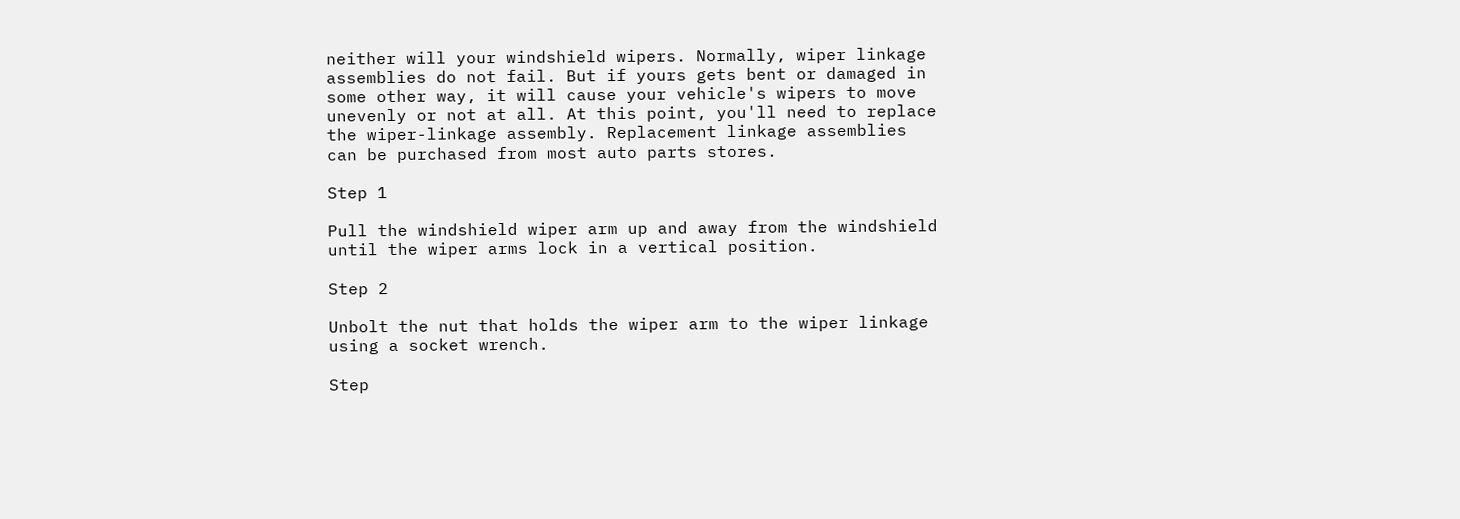neither will your windshield wipers. Normally, wiper linkage assemblies do not fail. But if yours gets bent or damaged in some other way, it will cause your vehicle's wipers to move unevenly or not at all. At this point, you'll need to replace the wiper-linkage assembly. Replacement linkage assemblies can be purchased from most auto parts stores.

Step 1

Pull the windshield wiper arm up and away from the windshield until the wiper arms lock in a vertical position.

Step 2

Unbolt the nut that holds the wiper arm to the wiper linkage using a socket wrench.

Step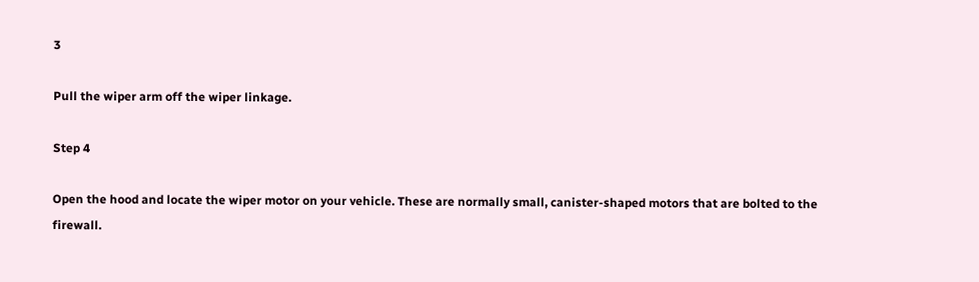3

Pull the wiper arm off the wiper linkage.

Step 4

Open the hood and locate the wiper motor on your vehicle. These are normally small, canister-shaped motors that are bolted to the firewall.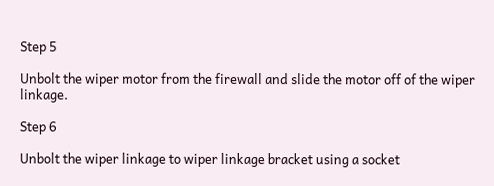Step 5

Unbolt the wiper motor from the firewall and slide the motor off of the wiper linkage.

Step 6

Unbolt the wiper linkage to wiper linkage bracket using a socket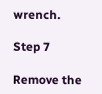wrench.

Step 7

Remove the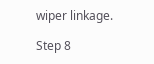wiper linkage.

Step 8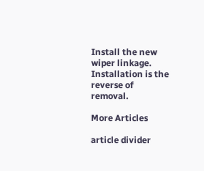Install the new wiper linkage. Installation is the reverse of removal.

More Articles

article divider